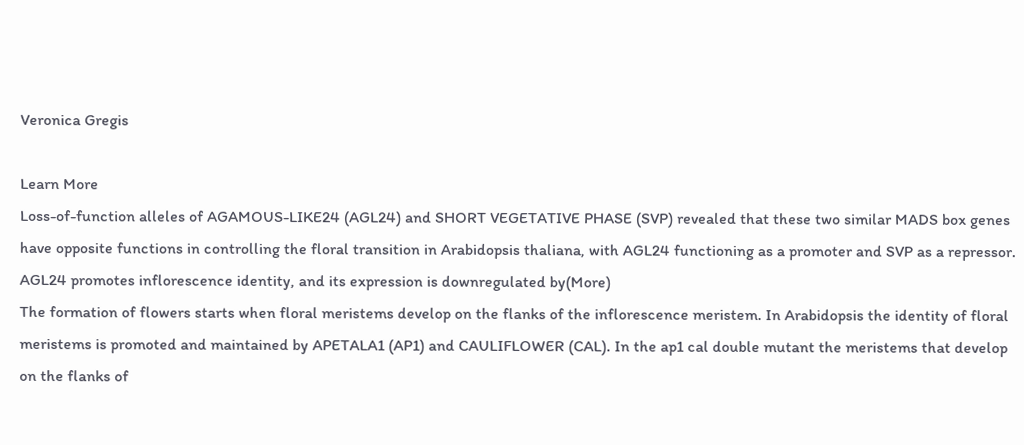Veronica Gregis

Learn More
Loss-of-function alleles of AGAMOUS-LIKE24 (AGL24) and SHORT VEGETATIVE PHASE (SVP) revealed that these two similar MADS box genes have opposite functions in controlling the floral transition in Arabidopsis thaliana, with AGL24 functioning as a promoter and SVP as a repressor. AGL24 promotes inflorescence identity, and its expression is downregulated by(More)
The formation of flowers starts when floral meristems develop on the flanks of the inflorescence meristem. In Arabidopsis the identity of floral meristems is promoted and maintained by APETALA1 (AP1) and CAULIFLOWER (CAL). In the ap1 cal double mutant the meristems that develop on the flanks of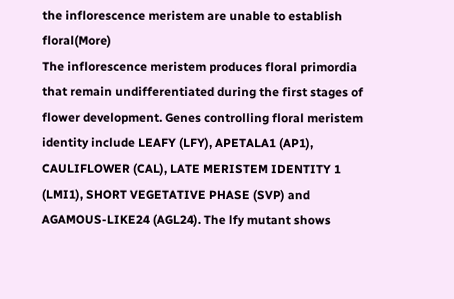the inflorescence meristem are unable to establish floral(More)
The inflorescence meristem produces floral primordia that remain undifferentiated during the first stages of flower development. Genes controlling floral meristem identity include LEAFY (LFY), APETALA1 (AP1), CAULIFLOWER (CAL), LATE MERISTEM IDENTITY 1 (LMI1), SHORT VEGETATIVE PHASE (SVP) and AGAMOUS-LIKE24 (AGL24). The lfy mutant shows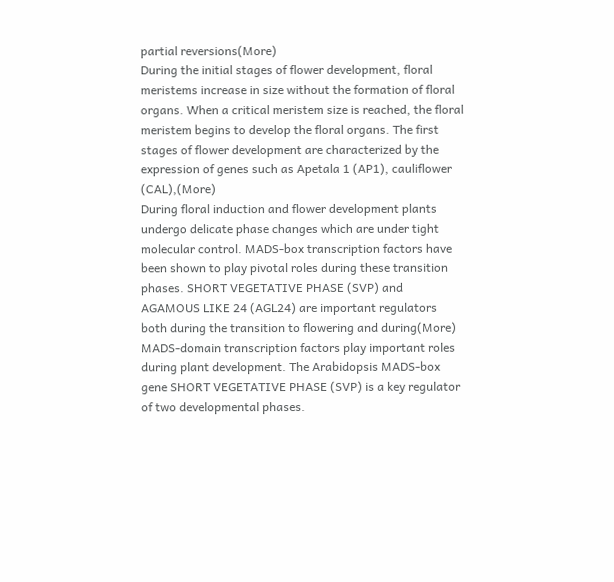partial reversions(More)
During the initial stages of flower development, floral meristems increase in size without the formation of floral organs. When a critical meristem size is reached, the floral meristem begins to develop the floral organs. The first stages of flower development are characterized by the expression of genes such as Apetala 1 (AP1), cauliflower (CAL),(More)
During floral induction and flower development plants undergo delicate phase changes which are under tight molecular control. MADS-box transcription factors have been shown to play pivotal roles during these transition phases. SHORT VEGETATIVE PHASE (SVP) and AGAMOUS LIKE 24 (AGL24) are important regulators both during the transition to flowering and during(More)
MADS-domain transcription factors play important roles during plant development. The Arabidopsis MADS-box gene SHORT VEGETATIVE PHASE (SVP) is a key regulator of two developmental phases.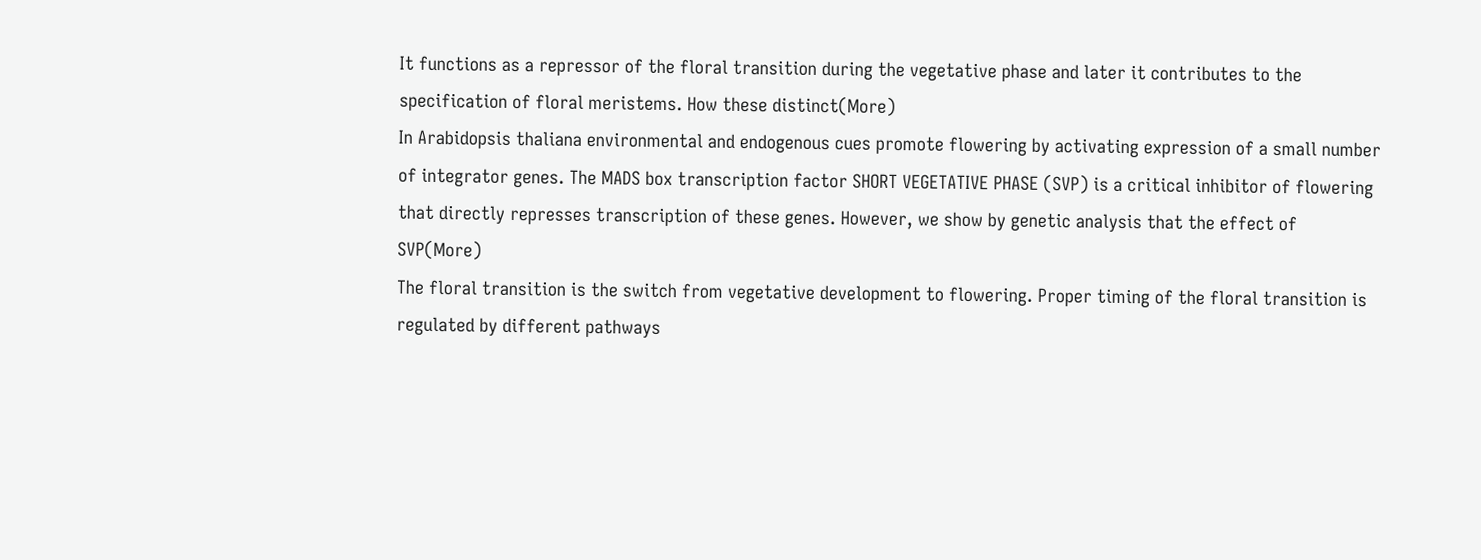It functions as a repressor of the floral transition during the vegetative phase and later it contributes to the specification of floral meristems. How these distinct(More)
In Arabidopsis thaliana environmental and endogenous cues promote flowering by activating expression of a small number of integrator genes. The MADS box transcription factor SHORT VEGETATIVE PHASE (SVP) is a critical inhibitor of flowering that directly represses transcription of these genes. However, we show by genetic analysis that the effect of SVP(More)
The floral transition is the switch from vegetative development to flowering. Proper timing of the floral transition is regulated by different pathways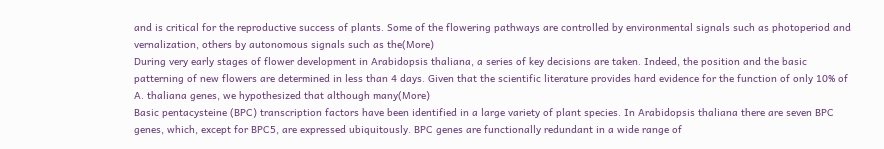and is critical for the reproductive success of plants. Some of the flowering pathways are controlled by environmental signals such as photoperiod and vernalization, others by autonomous signals such as the(More)
During very early stages of flower development in Arabidopsis thaliana, a series of key decisions are taken. Indeed, the position and the basic patterning of new flowers are determined in less than 4 days. Given that the scientific literature provides hard evidence for the function of only 10% of A. thaliana genes, we hypothesized that although many(More)
Basic pentacysteine (BPC) transcription factors have been identified in a large variety of plant species. In Arabidopsis thaliana there are seven BPC genes, which, except for BPC5, are expressed ubiquitously. BPC genes are functionally redundant in a wide range of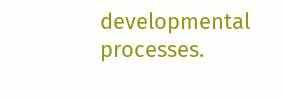developmental processes.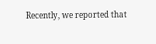Recently, we reported that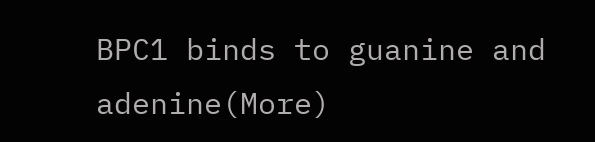BPC1 binds to guanine and adenine(More)